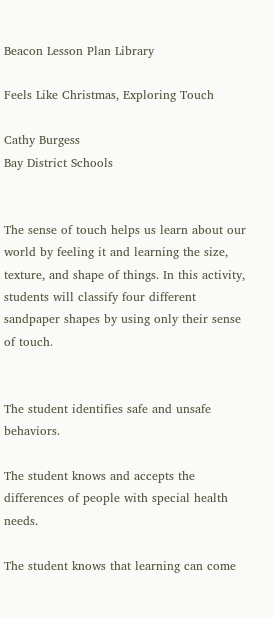Beacon Lesson Plan Library

Feels Like Christmas, Exploring Touch

Cathy Burgess
Bay District Schools


The sense of touch helps us learn about our world by feeling it and learning the size, texture, and shape of things. In this activity, students will classify four different sandpaper shapes by using only their sense of touch.


The student identifies safe and unsafe behaviors.

The student knows and accepts the differences of people with special health needs.

The student knows that learning can come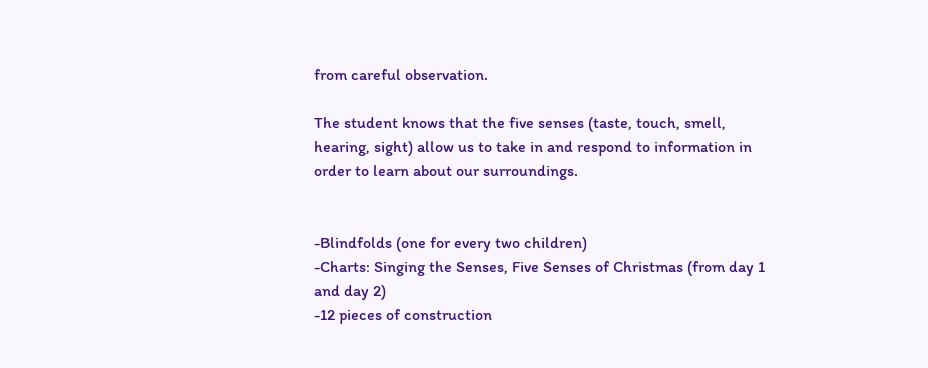from careful observation.

The student knows that the five senses (taste, touch, smell, hearing, sight) allow us to take in and respond to information in order to learn about our surroundings.


-Blindfolds (one for every two children)
-Charts: Singing the Senses, Five Senses of Christmas (from day 1 and day 2)
-12 pieces of construction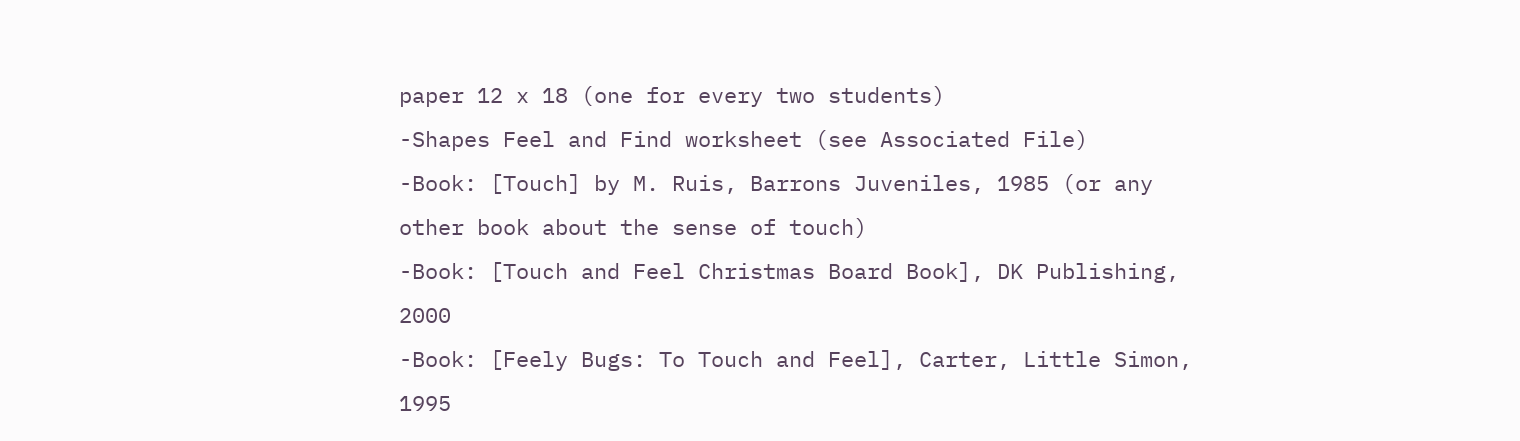paper 12 x 18 (one for every two students)
-Shapes Feel and Find worksheet (see Associated File)
-Book: [Touch] by M. Ruis, Barrons Juveniles, 1985 (or any other book about the sense of touch)
-Book: [Touch and Feel Christmas Board Book], DK Publishing, 2000
-Book: [Feely Bugs: To Touch and Feel], Carter, Little Simon, 1995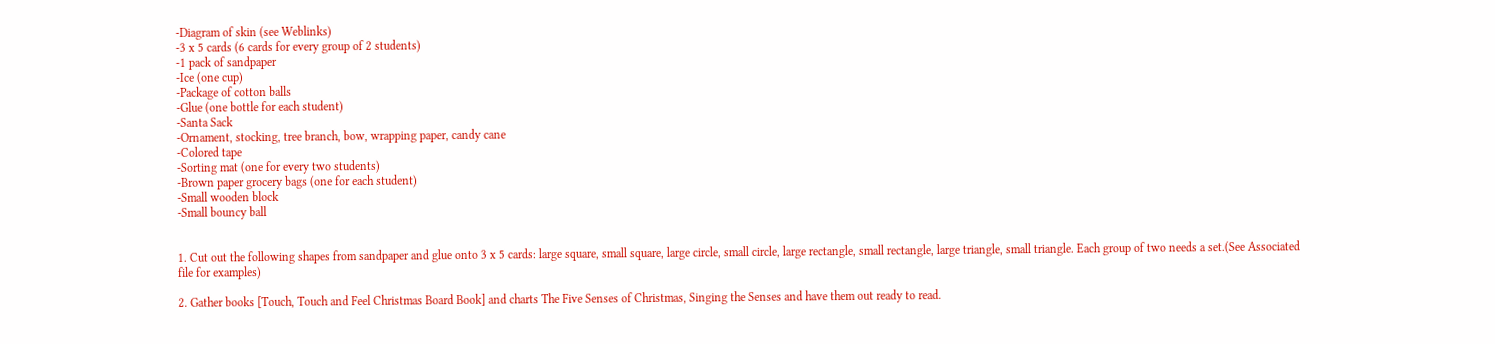-Diagram of skin (see Weblinks)
-3 x 5 cards (6 cards for every group of 2 students)
-1 pack of sandpaper
-Ice (one cup)
-Package of cotton balls
-Glue (one bottle for each student)
-Santa Sack
-Ornament, stocking, tree branch, bow, wrapping paper, candy cane
-Colored tape
-Sorting mat (one for every two students)
-Brown paper grocery bags (one for each student)
-Small wooden block
-Small bouncy ball


1. Cut out the following shapes from sandpaper and glue onto 3 x 5 cards: large square, small square, large circle, small circle, large rectangle, small rectangle, large triangle, small triangle. Each group of two needs a set.(See Associated file for examples)

2. Gather books [Touch, Touch and Feel Christmas Board Book] and charts The Five Senses of Christmas, Singing the Senses and have them out ready to read.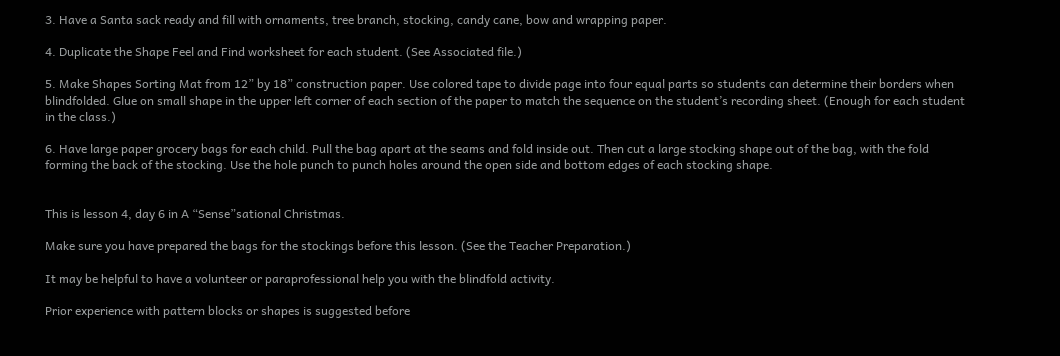3. Have a Santa sack ready and fill with ornaments, tree branch, stocking, candy cane, bow and wrapping paper.

4. Duplicate the Shape Feel and Find worksheet for each student. (See Associated file.)

5. Make Shapes Sorting Mat from 12” by 18” construction paper. Use colored tape to divide page into four equal parts so students can determine their borders when blindfolded. Glue on small shape in the upper left corner of each section of the paper to match the sequence on the student’s recording sheet. (Enough for each student in the class.)

6. Have large paper grocery bags for each child. Pull the bag apart at the seams and fold inside out. Then cut a large stocking shape out of the bag, with the fold forming the back of the stocking. Use the hole punch to punch holes around the open side and bottom edges of each stocking shape.


This is lesson 4, day 6 in A “Sense”sational Christmas.

Make sure you have prepared the bags for the stockings before this lesson. (See the Teacher Preparation.)

It may be helpful to have a volunteer or paraprofessional help you with the blindfold activity.

Prior experience with pattern blocks or shapes is suggested before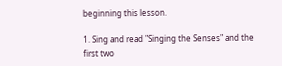beginning this lesson.

1. Sing and read "Singing the Senses" and the first two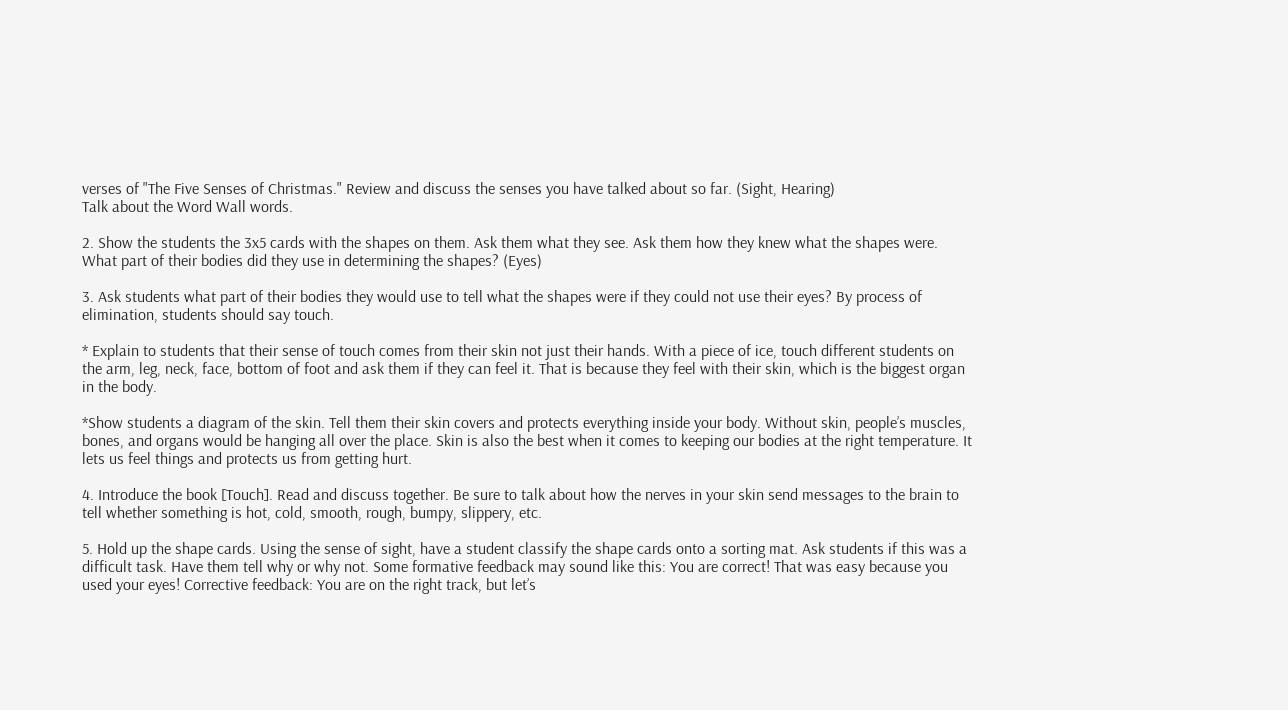verses of "The Five Senses of Christmas." Review and discuss the senses you have talked about so far. (Sight, Hearing)
Talk about the Word Wall words.

2. Show the students the 3x5 cards with the shapes on them. Ask them what they see. Ask them how they knew what the shapes were. What part of their bodies did they use in determining the shapes? (Eyes)

3. Ask students what part of their bodies they would use to tell what the shapes were if they could not use their eyes? By process of elimination, students should say touch.

* Explain to students that their sense of touch comes from their skin not just their hands. With a piece of ice, touch different students on the arm, leg, neck, face, bottom of foot and ask them if they can feel it. That is because they feel with their skin, which is the biggest organ in the body.

*Show students a diagram of the skin. Tell them their skin covers and protects everything inside your body. Without skin, people’s muscles, bones, and organs would be hanging all over the place. Skin is also the best when it comes to keeping our bodies at the right temperature. It lets us feel things and protects us from getting hurt.

4. Introduce the book [Touch]. Read and discuss together. Be sure to talk about how the nerves in your skin send messages to the brain to tell whether something is hot, cold, smooth, rough, bumpy, slippery, etc.

5. Hold up the shape cards. Using the sense of sight, have a student classify the shape cards onto a sorting mat. Ask students if this was a difficult task. Have them tell why or why not. Some formative feedback may sound like this: You are correct! That was easy because you used your eyes! Corrective feedback: You are on the right track, but let’s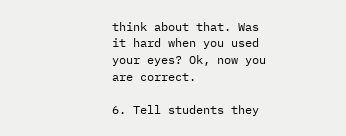think about that. Was it hard when you used your eyes? Ok, now you are correct.

6. Tell students they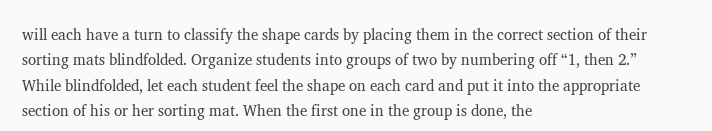will each have a turn to classify the shape cards by placing them in the correct section of their sorting mats blindfolded. Organize students into groups of two by numbering off “1, then 2.” While blindfolded, let each student feel the shape on each card and put it into the appropriate section of his or her sorting mat. When the first one in the group is done, the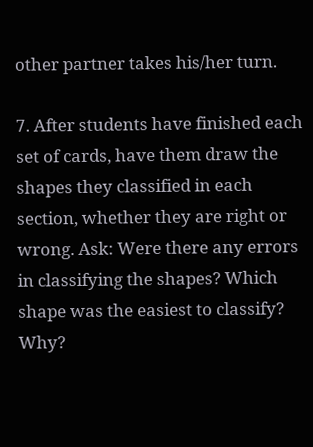other partner takes his/her turn.

7. After students have finished each set of cards, have them draw the shapes they classified in each section, whether they are right or wrong. Ask: Were there any errors in classifying the shapes? Which shape was the easiest to classify? Why?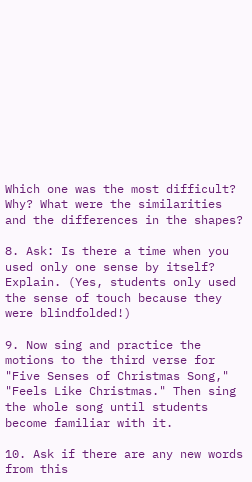Which one was the most difficult? Why? What were the similarities and the differences in the shapes?

8. Ask: Is there a time when you used only one sense by itself? Explain. (Yes, students only used the sense of touch because they were blindfolded!)

9. Now sing and practice the motions to the third verse for "Five Senses of Christmas Song," "Feels Like Christmas." Then sing the whole song until students become familiar with it.

10. Ask if there are any new words from this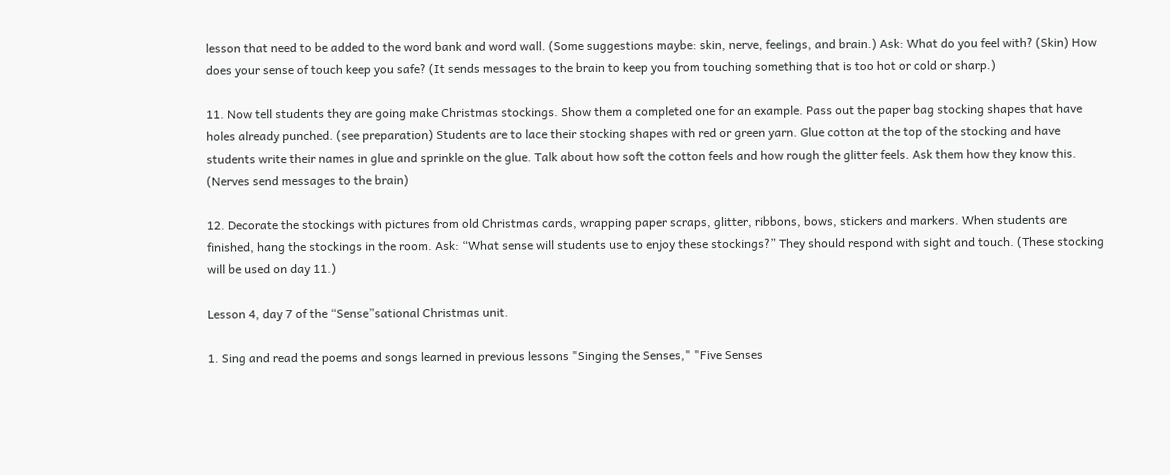lesson that need to be added to the word bank and word wall. (Some suggestions maybe: skin, nerve, feelings, and brain.) Ask: What do you feel with? (Skin) How does your sense of touch keep you safe? (It sends messages to the brain to keep you from touching something that is too hot or cold or sharp.)

11. Now tell students they are going make Christmas stockings. Show them a completed one for an example. Pass out the paper bag stocking shapes that have holes already punched. (see preparation) Students are to lace their stocking shapes with red or green yarn. Glue cotton at the top of the stocking and have students write their names in glue and sprinkle on the glue. Talk about how soft the cotton feels and how rough the glitter feels. Ask them how they know this. (Nerves send messages to the brain)

12. Decorate the stockings with pictures from old Christmas cards, wrapping paper scraps, glitter, ribbons, bows, stickers and markers. When students are finished, hang the stockings in the room. Ask: “What sense will students use to enjoy these stockings?” They should respond with sight and touch. (These stocking will be used on day 11.)

Lesson 4, day 7 of the “Sense”sational Christmas unit.

1. Sing and read the poems and songs learned in previous lessons "Singing the Senses," "Five Senses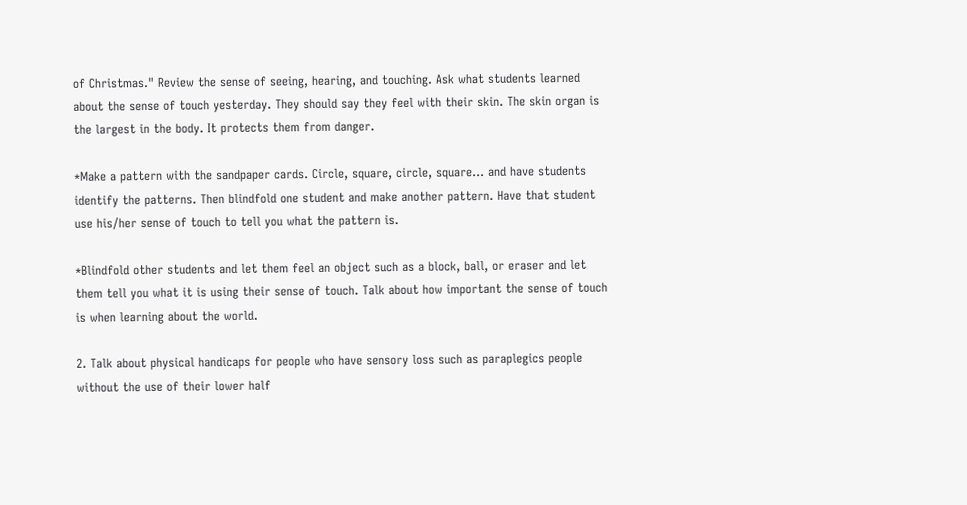of Christmas." Review the sense of seeing, hearing, and touching. Ask what students learned about the sense of touch yesterday. They should say they feel with their skin. The skin organ is the largest in the body. It protects them from danger.

*Make a pattern with the sandpaper cards. Circle, square, circle, square… and have students identify the patterns. Then blindfold one student and make another pattern. Have that student use his/her sense of touch to tell you what the pattern is.

*Blindfold other students and let them feel an object such as a block, ball, or eraser and let them tell you what it is using their sense of touch. Talk about how important the sense of touch is when learning about the world.

2. Talk about physical handicaps for people who have sensory loss such as paraplegics people without the use of their lower half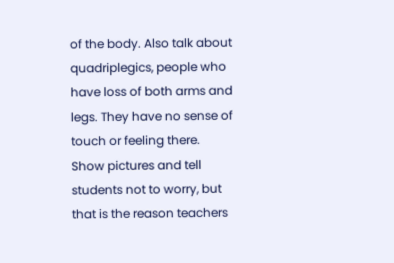of the body. Also talk about quadriplegics, people who have loss of both arms and legs. They have no sense of touch or feeling there. Show pictures and tell students not to worry, but that is the reason teachers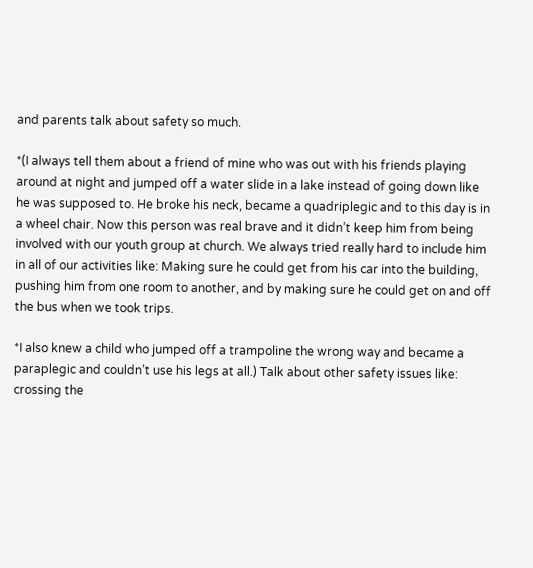and parents talk about safety so much.

*(I always tell them about a friend of mine who was out with his friends playing around at night and jumped off a water slide in a lake instead of going down like he was supposed to. He broke his neck, became a quadriplegic and to this day is in a wheel chair. Now this person was real brave and it didn’t keep him from being involved with our youth group at church. We always tried really hard to include him in all of our activities like: Making sure he could get from his car into the building, pushing him from one room to another, and by making sure he could get on and off the bus when we took trips.

*I also knew a child who jumped off a trampoline the wrong way and became a paraplegic and couldn’t use his legs at all.) Talk about other safety issues like: crossing the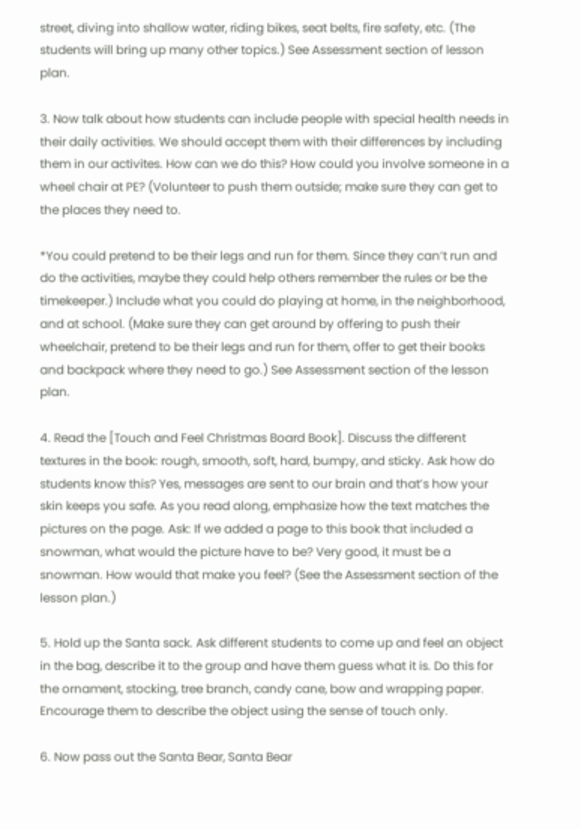street, diving into shallow water, riding bikes, seat belts, fire safety, etc. (The students will bring up many other topics.) See Assessment section of lesson plan.

3. Now talk about how students can include people with special health needs in their daily activities. We should accept them with their differences by including them in our activites. How can we do this? How could you involve someone in a wheel chair at PE? (Volunteer to push them outside; make sure they can get to the places they need to.

*You could pretend to be their legs and run for them. Since they can’t run and do the activities, maybe they could help others remember the rules or be the timekeeper.) Include what you could do playing at home, in the neighborhood, and at school. (Make sure they can get around by offering to push their wheelchair, pretend to be their legs and run for them, offer to get their books and backpack where they need to go.) See Assessment section of the lesson plan.

4. Read the [Touch and Feel Christmas Board Book]. Discuss the different textures in the book: rough, smooth, soft, hard, bumpy, and sticky. Ask how do students know this? Yes, messages are sent to our brain and that’s how your skin keeps you safe. As you read along, emphasize how the text matches the pictures on the page. Ask: If we added a page to this book that included a snowman, what would the picture have to be? Very good, it must be a snowman. How would that make you feel? (See the Assessment section of the lesson plan.)

5. Hold up the Santa sack. Ask different students to come up and feel an object in the bag, describe it to the group and have them guess what it is. Do this for the ornament, stocking, tree branch, candy cane, bow and wrapping paper. Encourage them to describe the object using the sense of touch only.

6. Now pass out the Santa Bear, Santa Bear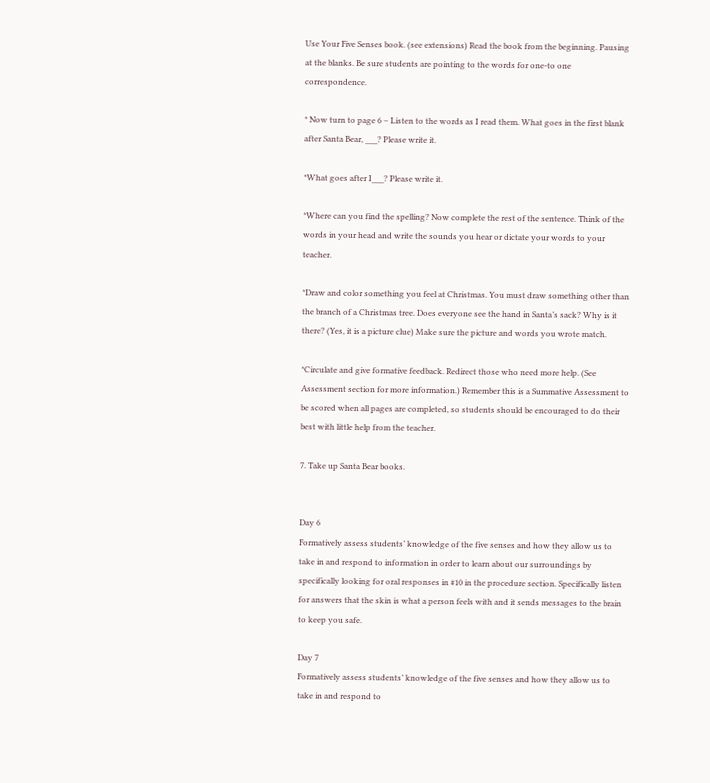Use Your Five Senses book. (see extensions) Read the book from the beginning. Pausing at the blanks. Be sure students are pointing to the words for one-to one correspondence.

* Now turn to page 6 – Listen to the words as I read them. What goes in the first blank after Santa Bear, ___? Please write it.

*What goes after I___? Please write it.

*Where can you find the spelling? Now complete the rest of the sentence. Think of the words in your head and write the sounds you hear or dictate your words to your teacher.

*Draw and color something you feel at Christmas. You must draw something other than the branch of a Christmas tree. Does everyone see the hand in Santa’s sack? Why is it there? (Yes, it is a picture clue) Make sure the picture and words you wrote match.

*Circulate and give formative feedback. Redirect those who need more help. (See Assessment section for more information.) Remember this is a Summative Assessment to be scored when all pages are completed, so students should be encouraged to do their best with little help from the teacher.

7. Take up Santa Bear books.


Day 6
Formatively assess students’ knowledge of the five senses and how they allow us to take in and respond to information in order to learn about our surroundings by specifically looking for oral responses in #10 in the procedure section. Specifically listen for answers that the skin is what a person feels with and it sends messages to the brain to keep you safe.

Day 7
Formatively assess students’ knowledge of the five senses and how they allow us to take in and respond to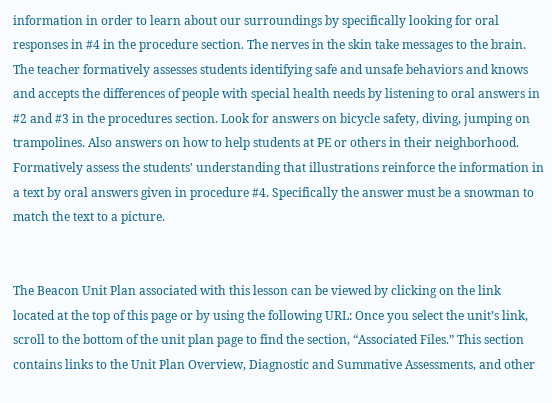information in order to learn about our surroundings by specifically looking for oral responses in #4 in the procedure section. The nerves in the skin take messages to the brain. The teacher formatively assesses students identifying safe and unsafe behaviors and knows and accepts the differences of people with special health needs by listening to oral answers in #2 and #3 in the procedures section. Look for answers on bicycle safety, diving, jumping on trampolines. Also answers on how to help students at PE or others in their neighborhood.
Formatively assess the students' understanding that illustrations reinforce the information in a text by oral answers given in procedure #4. Specifically the answer must be a snowman to match the text to a picture.


The Beacon Unit Plan associated with this lesson can be viewed by clicking on the link located at the top of this page or by using the following URL: Once you select the unit’s link, scroll to the bottom of the unit plan page to find the section, “Associated Files.” This section contains links to the Unit Plan Overview, Diagnostic and Summative Assessments, and other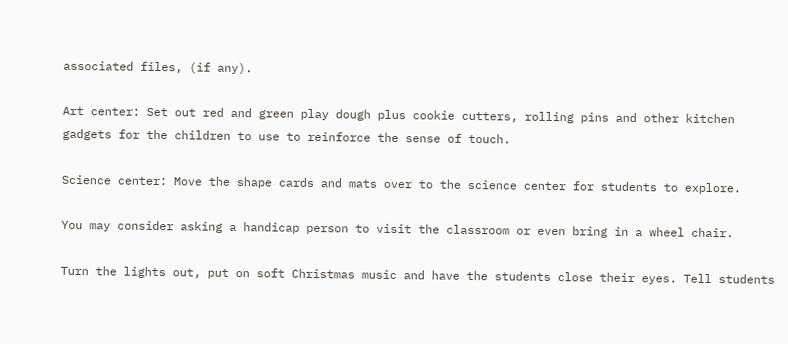associated files, (if any).

Art center: Set out red and green play dough plus cookie cutters, rolling pins and other kitchen gadgets for the children to use to reinforce the sense of touch.

Science center: Move the shape cards and mats over to the science center for students to explore.

You may consider asking a handicap person to visit the classroom or even bring in a wheel chair.

Turn the lights out, put on soft Christmas music and have the students close their eyes. Tell students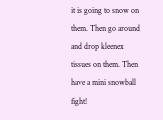it is going to snow on them. Then go around and drop kleenex tissues on them. Then have a mini snowball fight!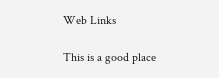Web Links

This is a good place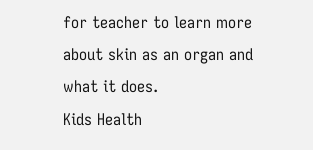for teacher to learn more about skin as an organ and what it does.
Kids Health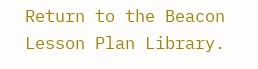Return to the Beacon Lesson Plan Library.